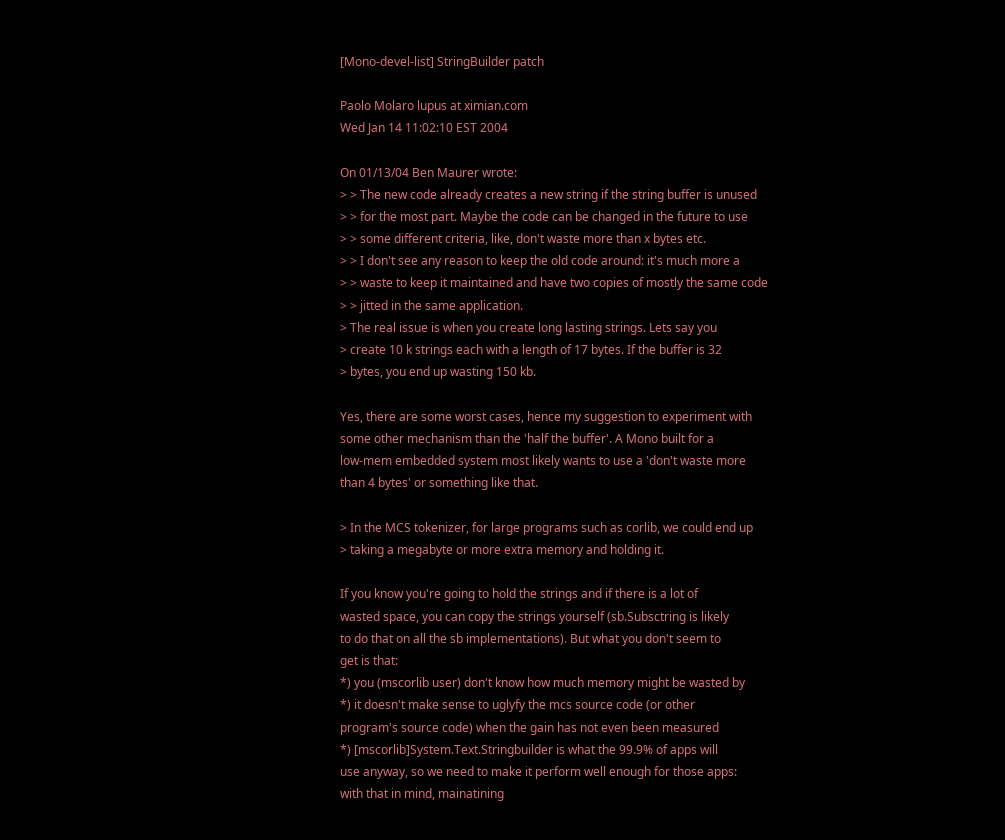[Mono-devel-list] StringBuilder patch

Paolo Molaro lupus at ximian.com
Wed Jan 14 11:02:10 EST 2004

On 01/13/04 Ben Maurer wrote:
> > The new code already creates a new string if the string buffer is unused
> > for the most part. Maybe the code can be changed in the future to use
> > some different criteria, like, don't waste more than x bytes etc.
> > I don't see any reason to keep the old code around: it's much more a
> > waste to keep it maintained and have two copies of mostly the same code
> > jitted in the same application.
> The real issue is when you create long lasting strings. Lets say you
> create 10 k strings each with a length of 17 bytes. If the buffer is 32
> bytes, you end up wasting 150 kb.

Yes, there are some worst cases, hence my suggestion to experiment with
some other mechanism than the 'half the buffer'. A Mono built for a
low-mem embedded system most likely wants to use a 'don't waste more
than 4 bytes' or something like that.

> In the MCS tokenizer, for large programs such as corlib, we could end up
> taking a megabyte or more extra memory and holding it.

If you know you're going to hold the strings and if there is a lot of
wasted space, you can copy the strings yourself (sb.Subsctring is likely
to do that on all the sb implementations). But what you don't seem to
get is that:
*) you (mscorlib user) don't know how much memory might be wasted by
*) it doesn't make sense to uglyfy the mcs source code (or other
program's source code) when the gain has not even been measured
*) [mscorlib]System.Text.Stringbuilder is what the 99.9% of apps will
use anyway, so we need to make it perform well enough for those apps:
with that in mind, mainatining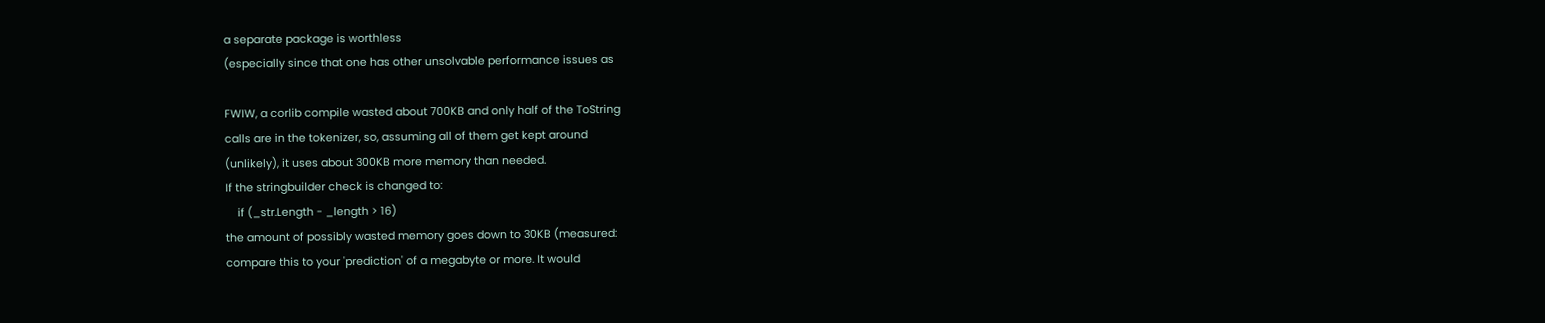a separate package is worthless
(especially since that one has other unsolvable performance issues as

FWIW, a corlib compile wasted about 700KB and only half of the ToString
calls are in the tokenizer, so, assuming all of them get kept around
(unlikely), it uses about 300KB more memory than needed.
If the stringbuilder check is changed to:
    if (_str.Length - _length > 16)
the amount of possibly wasted memory goes down to 30KB (measured:
compare this to your 'prediction' of a megabyte or more. It would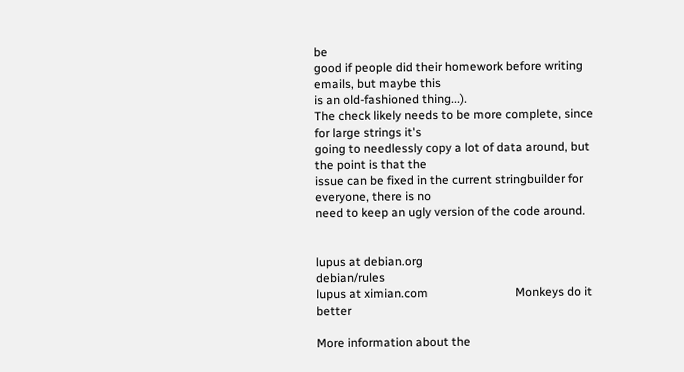be
good if people did their homework before writing emails, but maybe this
is an old-fashioned thing...).
The check likely needs to be more complete, since for large strings it's
going to needlessly copy a lot of data around, but the point is that the
issue can be fixed in the current stringbuilder for everyone, there is no
need to keep an ugly version of the code around.


lupus at debian.org                                     debian/rules
lupus at ximian.com                             Monkeys do it better

More information about the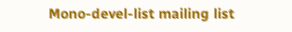Mono-devel-list mailing list